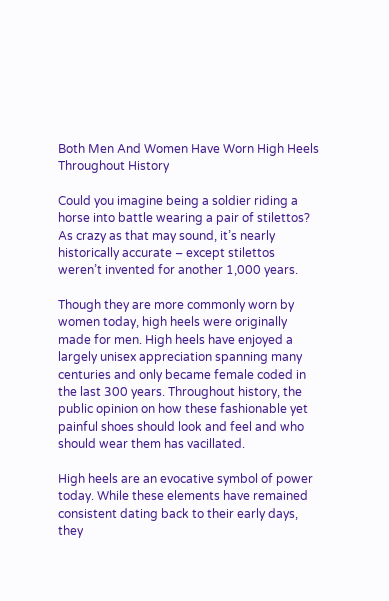Both Men And Women Have Worn High Heels Throughout History

Could you imagine being a soldier riding a horse into battle wearing a pair of stilettos? As crazy as that may sound, it’s nearly historically accurate – except stilettos weren’t invented for another 1,000 years.

Though they are more commonly worn by women today, high heels were originally made for men. High heels have enjoyed a largely unisex appreciation spanning many centuries and only became female coded in the last 300 years. Throughout history, the public opinion on how these fashionable yet painful shoes should look and feel and who should wear them has vacillated.

High heels are an evocative symbol of power today. While these elements have remained consistent dating back to their early days, they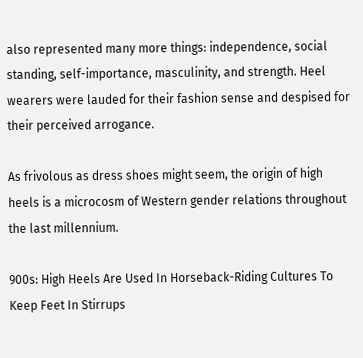also represented many more things: independence, social standing, self-importance, masculinity, and strength. Heel wearers were lauded for their fashion sense and despised for their perceived arrogance.

As frivolous as dress shoes might seem, the origin of high heels is a microcosm of Western gender relations throughout the last millennium.

900s: High Heels Are Used In Horseback-Riding Cultures To Keep Feet In Stirrups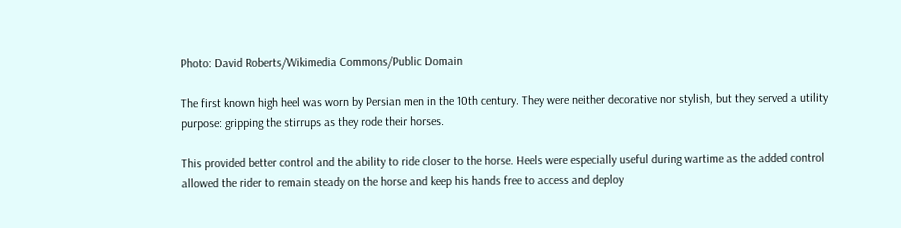Photo: David Roberts/Wikimedia Commons/Public Domain

The first known high heel was worn by Persian men in the 10th century. They were neither decorative nor stylish, but they served a utility purpose: gripping the stirrups as they rode their horses.

This provided better control and the ability to ride closer to the horse. Heels were especially useful during wartime as the added control allowed the rider to remain steady on the horse and keep his hands free to access and deploy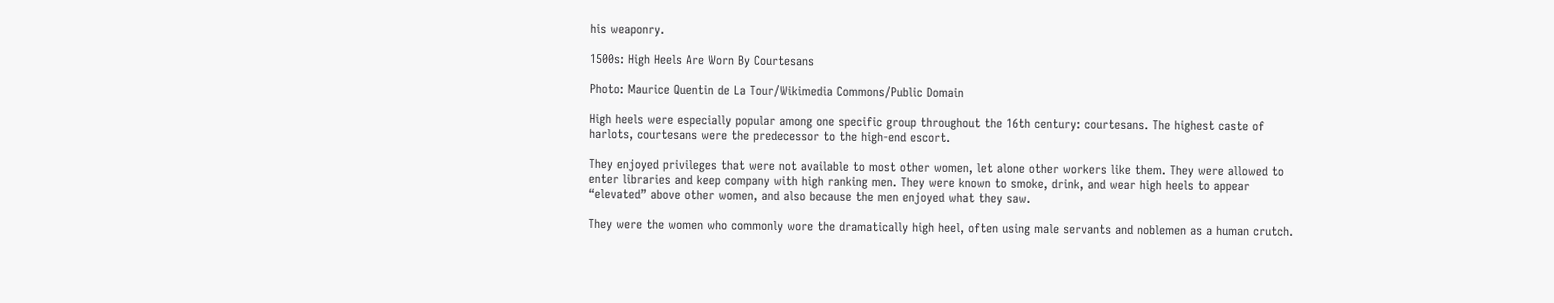his weaponry.

1500s: High Heels Are Worn By Courtesans

Photo: Maurice Quentin de La Tour/Wikimedia Commons/Public Domain

High heels were especially popular among one specific group throughout the 16th century: courtesans. The highest caste of harlots, courtesans were the predecessor to the high-end escort.

They enjoyed privileges that were not available to most other women, let alone other workers like them. They were allowed to enter libraries and keep company with high ranking men. They were known to smoke, drink, and wear high heels to appear “elevated” above other women, and also because the men enjoyed what they saw.

They were the women who commonly wore the dramatically high heel, often using male servants and noblemen as a human crutch.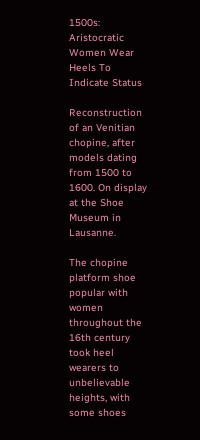1500s: Aristocratic Women Wear Heels To Indicate Status

Reconstruction of an Venitian chopine, after models dating from 1500 to 1600. On display at the Shoe Museum in Lausanne.

The chopine platform shoe popular with women throughout the 16th century took heel wearers to unbelievable heights, with some shoes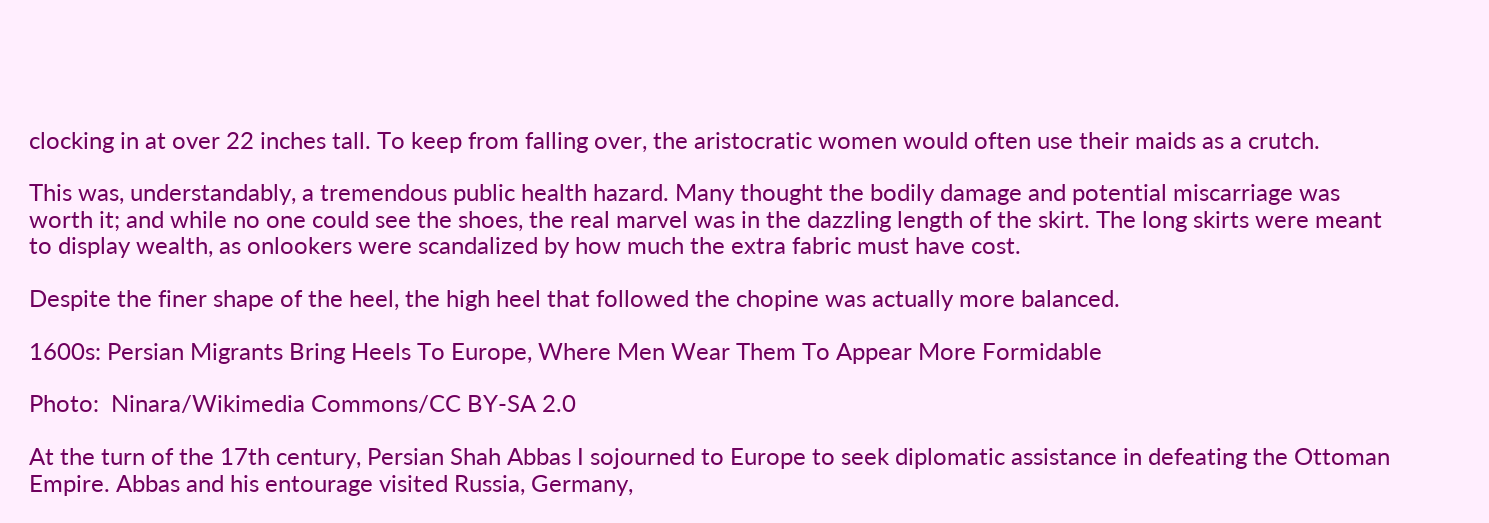clocking in at over 22 inches tall. To keep from falling over, the aristocratic women would often use their maids as a crutch.

This was, understandably, a tremendous public health hazard. Many thought the bodily damage and potential miscarriage was worth it; and while no one could see the shoes, the real marvel was in the dazzling length of the skirt. The long skirts were meant to display wealth, as onlookers were scandalized by how much the extra fabric must have cost.

Despite the finer shape of the heel, the high heel that followed the chopine was actually more balanced.

1600s: Persian Migrants Bring Heels To Europe, Where Men Wear Them To Appear More Formidable

Photo:  Ninara/Wikimedia Commons/CC BY-SA 2.0

At the turn of the 17th century, Persian Shah Abbas I sojourned to Europe to seek diplomatic assistance in defeating the Ottoman Empire. Abbas and his entourage visited Russia, Germany,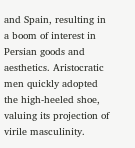and Spain, resulting in a boom of interest in Persian goods and aesthetics. Aristocratic men quickly adopted the high-heeled shoe, valuing its projection of virile masculinity.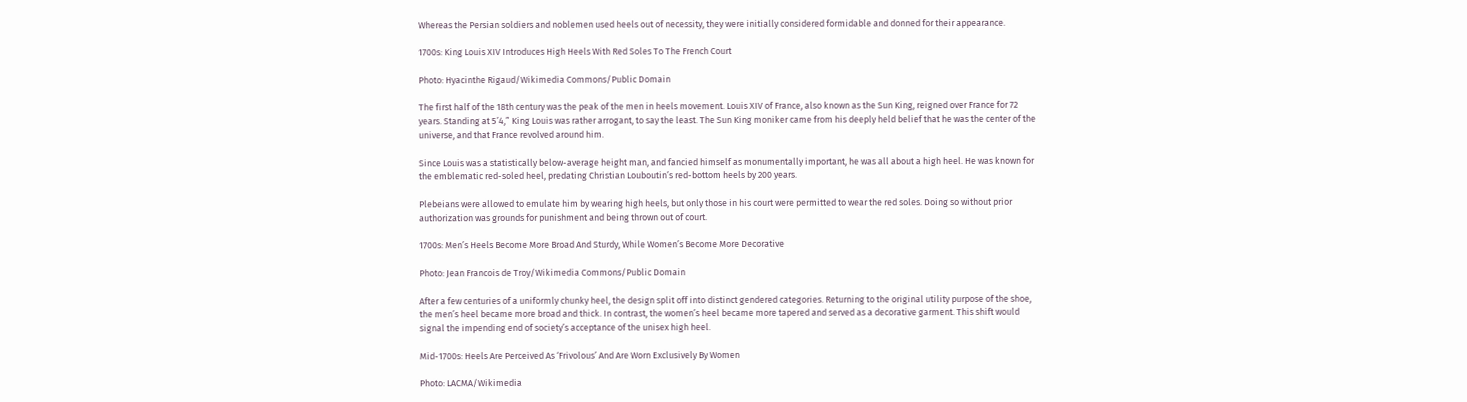Whereas the Persian soldiers and noblemen used heels out of necessity, they were initially considered formidable and donned for their appearance.

1700s: King Louis XIV Introduces High Heels With Red Soles To The French Court

Photo: Hyacinthe Rigaud/Wikimedia Commons/Public Domain

The first half of the 18th century was the peak of the men in heels movement. Louis XIV of France, also known as the Sun King, reigned over France for 72 years. Standing at 5’4,” King Louis was rather arrogant, to say the least. The Sun King moniker came from his deeply held belief that he was the center of the universe, and that France revolved around him.

Since Louis was a statistically below-average height man, and fancied himself as monumentally important, he was all about a high heel. He was known for the emblematic red-soled heel, predating Christian Louboutin’s red-bottom heels by 200 years.

Plebeians were allowed to emulate him by wearing high heels, but only those in his court were permitted to wear the red soles. Doing so without prior authorization was grounds for punishment and being thrown out of court.

1700s: Men’s Heels Become More Broad And Sturdy, While Women’s Become More Decorative

Photo: Jean Francois de Troy/Wikimedia Commons/Public Domain

After a few centuries of a uniformly chunky heel, the design split off into distinct gendered categories. Returning to the original utility purpose of the shoe, the men’s heel became more broad and thick. In contrast, the women’s heel became more tapered and served as a decorative garment. This shift would signal the impending end of society’s acceptance of the unisex high heel.

Mid-1700s: Heels Are Perceived As ‘Frivolous’ And Are Worn Exclusively By Women

Photo: LACMA/Wikimedia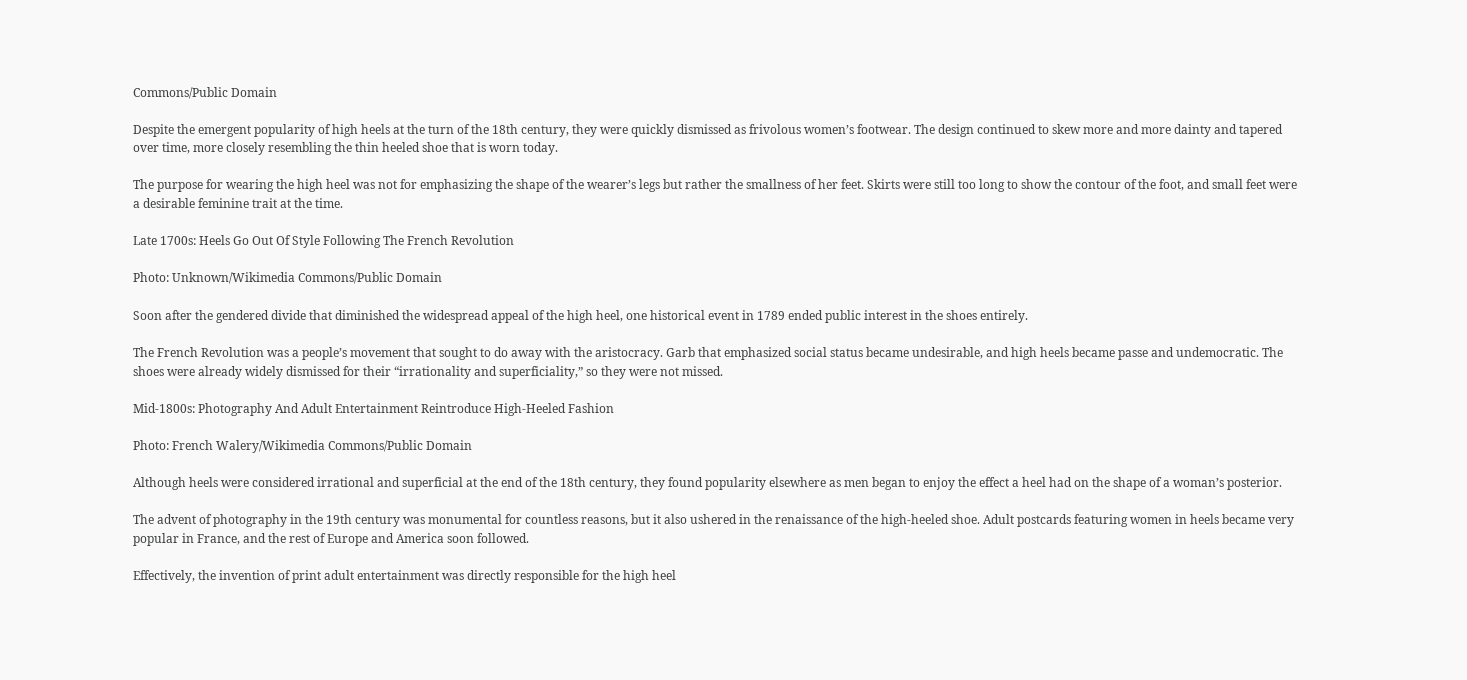Commons/Public Domain

Despite the emergent popularity of high heels at the turn of the 18th century, they were quickly dismissed as frivolous women’s footwear. The design continued to skew more and more dainty and tapered over time, more closely resembling the thin heeled shoe that is worn today.

The purpose for wearing the high heel was not for emphasizing the shape of the wearer’s legs but rather the smallness of her feet. Skirts were still too long to show the contour of the foot, and small feet were a desirable feminine trait at the time.

Late 1700s: Heels Go Out Of Style Following The French Revolution

Photo: Unknown/Wikimedia Commons/Public Domain

Soon after the gendered divide that diminished the widespread appeal of the high heel, one historical event in 1789 ended public interest in the shoes entirely.

The French Revolution was a people’s movement that sought to do away with the aristocracy. Garb that emphasized social status became undesirable, and high heels became passe and undemocratic. The shoes were already widely dismissed for their “irrationality and superficiality,” so they were not missed.

Mid-1800s: Photography And Adult Entertainment Reintroduce High-Heeled Fashion

Photo: French Walery/Wikimedia Commons/Public Domain

Although heels were considered irrational and superficial at the end of the 18th century, they found popularity elsewhere as men began to enjoy the effect a heel had on the shape of a woman’s posterior.

The advent of photography in the 19th century was monumental for countless reasons, but it also ushered in the renaissance of the high-heeled shoe. Adult postcards featuring women in heels became very popular in France, and the rest of Europe and America soon followed.

Effectively, the invention of print adult entertainment was directly responsible for the high heel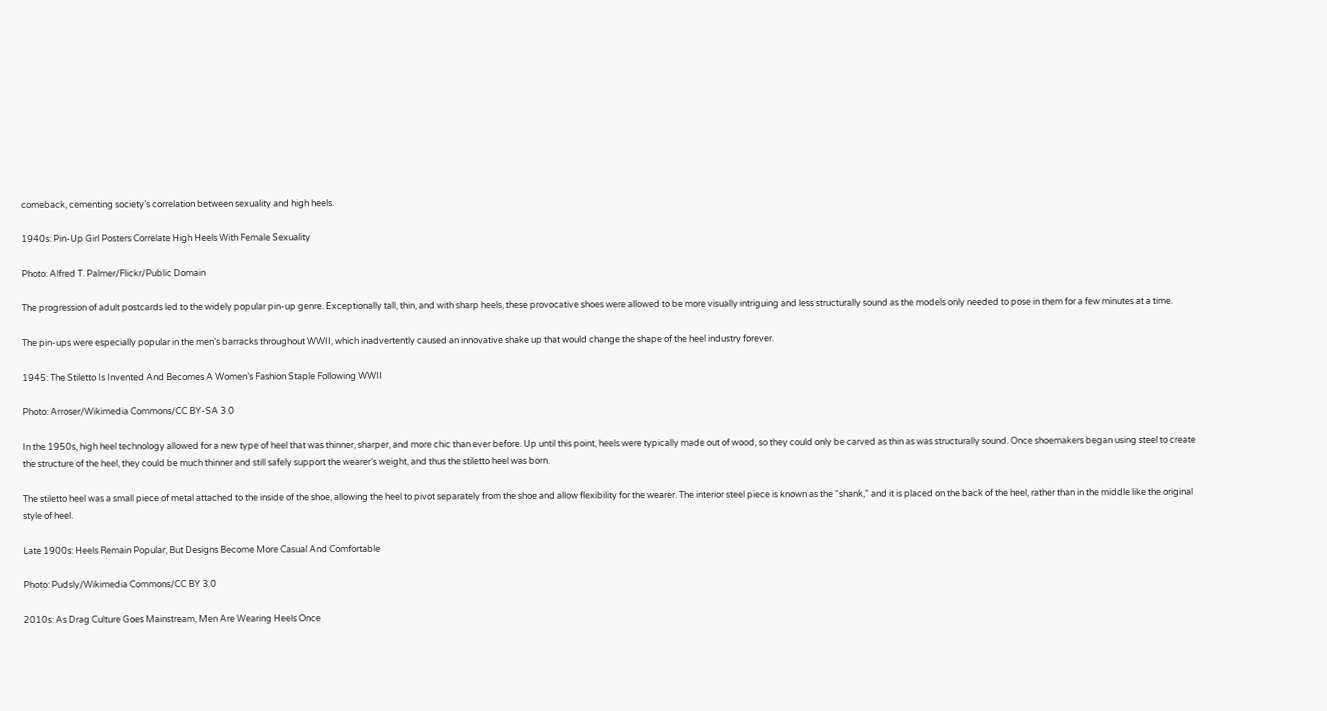comeback, cementing society’s correlation between sexuality and high heels.

1940s: Pin-Up Girl Posters Correlate High Heels With Female Sexuality

Photo: Alfred T. Palmer/Flickr/Public Domain

The progression of adult postcards led to the widely popular pin-up genre. Exceptionally tall, thin, and with sharp heels, these provocative shoes were allowed to be more visually intriguing and less structurally sound as the models only needed to pose in them for a few minutes at a time.

The pin-ups were especially popular in the men’s barracks throughout WWII, which inadvertently caused an innovative shake up that would change the shape of the heel industry forever.

1945: The Stiletto Is Invented And Becomes A Women’s Fashion Staple Following WWII

Photo: Arroser/Wikimedia Commons/CC BY-SA 3.0

In the 1950s, high heel technology allowed for a new type of heel that was thinner, sharper, and more chic than ever before. Up until this point, heels were typically made out of wood, so they could only be carved as thin as was structurally sound. Once shoemakers began using steel to create the structure of the heel, they could be much thinner and still safely support the wearer’s weight, and thus the stiletto heel was born.

The stiletto heel was a small piece of metal attached to the inside of the shoe, allowing the heel to pivot separately from the shoe and allow flexibility for the wearer. The interior steel piece is known as the “shank,” and it is placed on the back of the heel, rather than in the middle like the original style of heel.

Late 1900s: Heels Remain Popular, But Designs Become More Casual And Comfortable

Photo: Pudsly/Wikimedia Commons/CC BY 3.0

2010s: As Drag Culture Goes Mainstream, Men Are Wearing Heels Once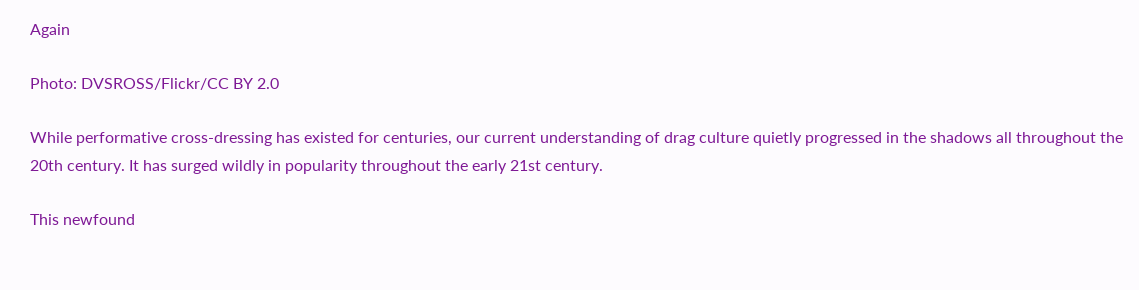Again

Photo: DVSROSS/Flickr/CC BY 2.0

While performative cross-dressing has existed for centuries, our current understanding of drag culture quietly progressed in the shadows all throughout the 20th century. It has surged wildly in popularity throughout the early 21st century.

This newfound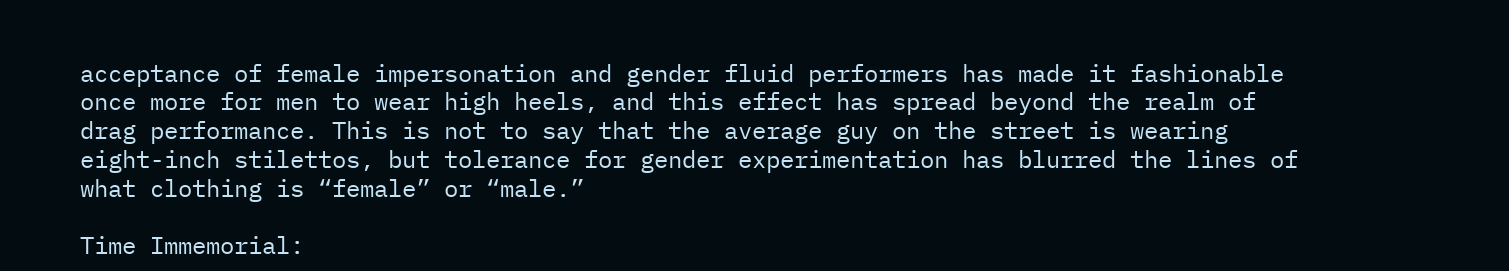acceptance of female impersonation and gender fluid performers has made it fashionable once more for men to wear high heels, and this effect has spread beyond the realm of drag performance. This is not to say that the average guy on the street is wearing eight-inch stilettos, but tolerance for gender experimentation has blurred the lines of what clothing is “female” or “male.”

Time Immemorial: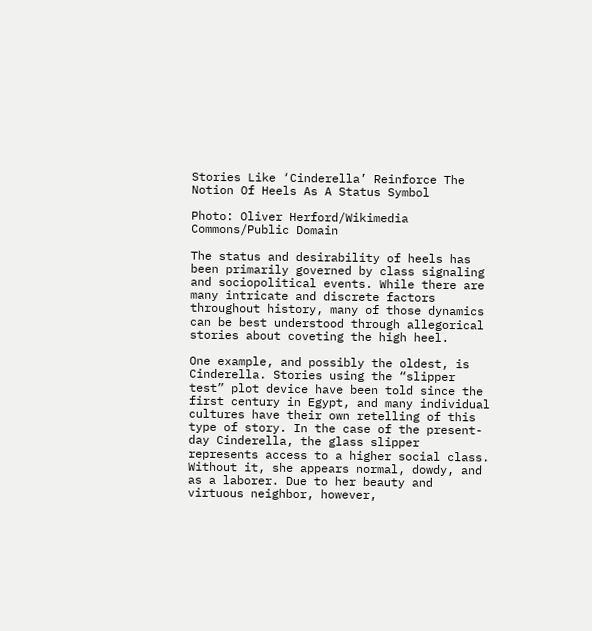Stories Like ‘Cinderella’ Reinforce The Notion Of Heels As A Status Symbol

Photo: Oliver Herford/Wikimedia Commons/Public Domain

The status and desirability of heels has been primarily governed by class signaling and sociopolitical events. While there are many intricate and discrete factors throughout history, many of those dynamics can be best understood through allegorical stories about coveting the high heel.

One example, and possibly the oldest, is Cinderella. Stories using the “slipper test” plot device have been told since the first century in Egypt, and many individual cultures have their own retelling of this type of story. In the case of the present-day Cinderella, the glass slipper represents access to a higher social class. Without it, she appears normal, dowdy, and as a laborer. Due to her beauty and virtuous neighbor, however,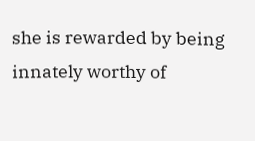she is rewarded by being innately worthy of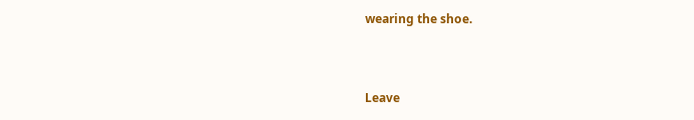wearing the shoe.



Leave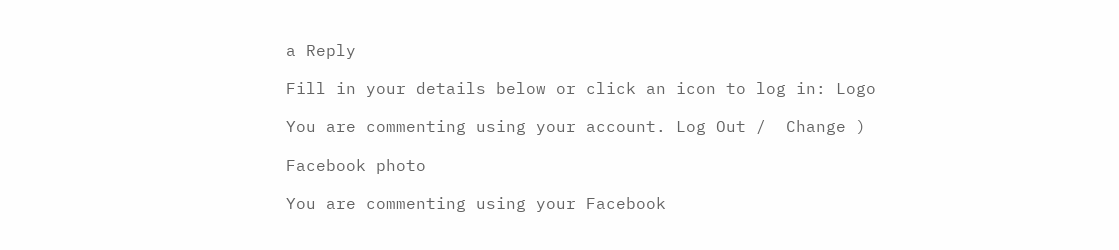a Reply

Fill in your details below or click an icon to log in: Logo

You are commenting using your account. Log Out /  Change )

Facebook photo

You are commenting using your Facebook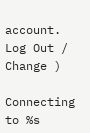account. Log Out /  Change )

Connecting to %s